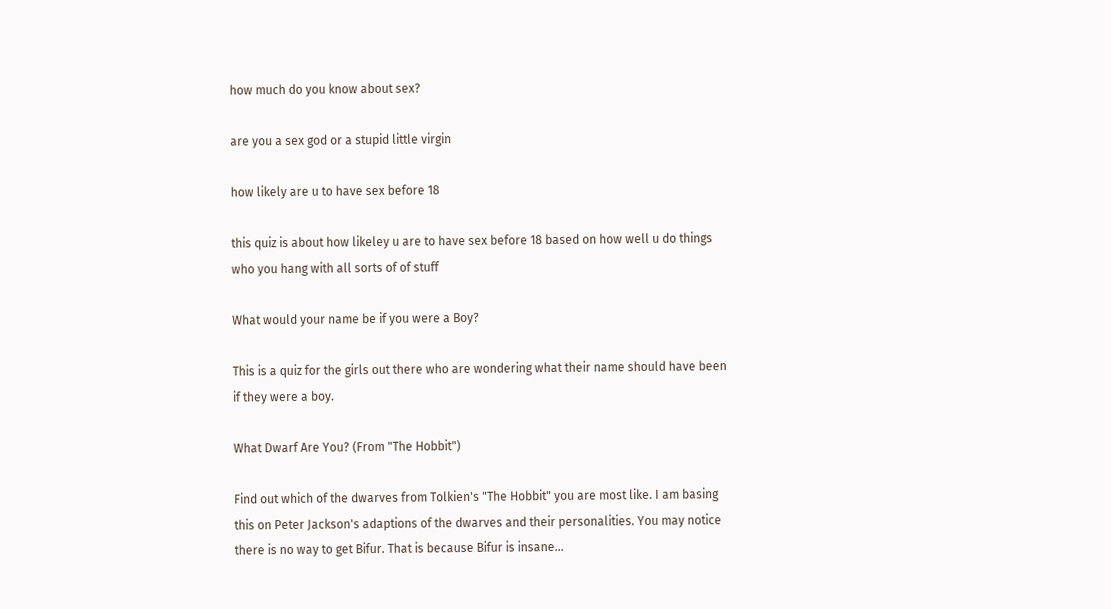how much do you know about sex?

are you a sex god or a stupid little virgin

how likely are u to have sex before 18

this quiz is about how likeley u are to have sex before 18 based on how well u do things who you hang with all sorts of of stuff

What would your name be if you were a Boy?

This is a quiz for the girls out there who are wondering what their name should have been if they were a boy.

What Dwarf Are You? (From "The Hobbit")

Find out which of the dwarves from Tolkien's "The Hobbit" you are most like. I am basing this on Peter Jackson's adaptions of the dwarves and their personalities. You may notice there is no way to get Bifur. That is because Bifur is insane...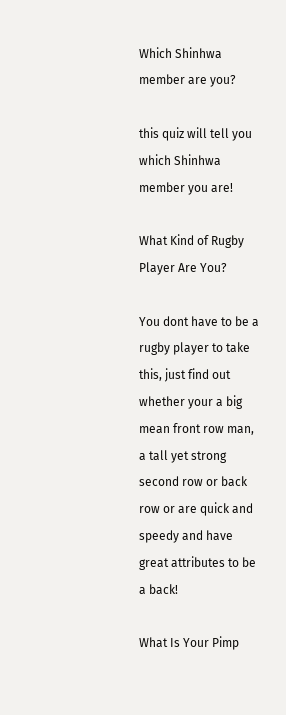Which Shinhwa member are you?

this quiz will tell you which Shinhwa member you are!

What Kind of Rugby Player Are You?

You dont have to be a rugby player to take this, just find out whether your a big mean front row man, a tall yet strong second row or back row or are quick and speedy and have great attributes to be a back!

What Is Your Pimp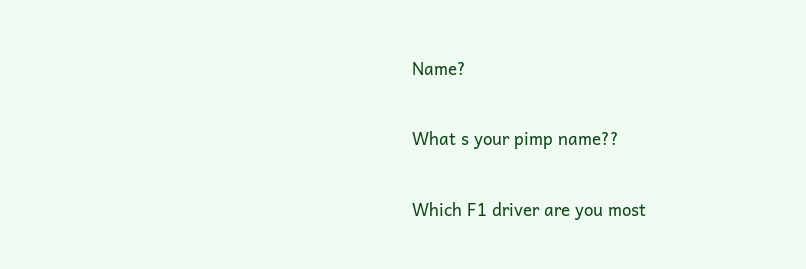Name?

What s your pimp name??

Which F1 driver are you most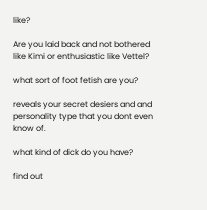like?

Are you laid back and not bothered like Kimi or enthusiastic like Vettel?

what sort of foot fetish are you?

reveals your secret desiers and and personality type that you dont even know of.

what kind of dick do you have?

find out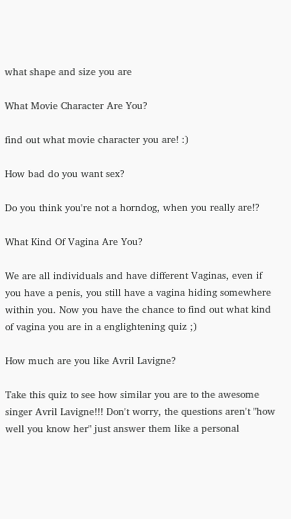what shape and size you are

What Movie Character Are You?

find out what movie character you are! :)

How bad do you want sex?

Do you think you're not a horndog, when you really are!?

What Kind Of Vagina Are You?

We are all individuals and have different Vaginas, even if you have a penis, you still have a vagina hiding somewhere within you. Now you have the chance to find out what kind of vagina you are in a englightening quiz ;)

How much are you like Avril Lavigne?

Take this quiz to see how similar you are to the awesome singer Avril Lavigne!!! Don't worry, the questions aren't "how well you know her" just answer them like a personal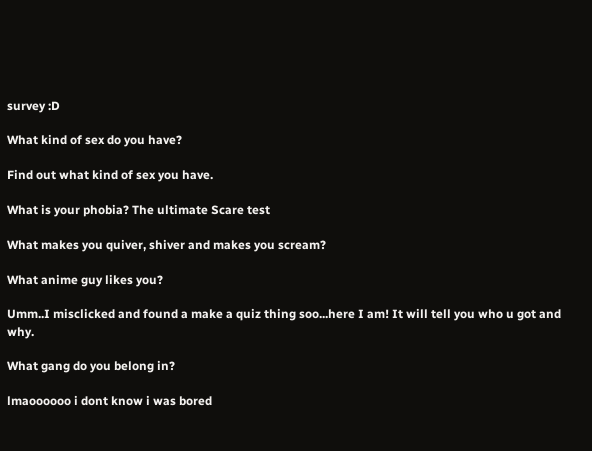survey :D

What kind of sex do you have?

Find out what kind of sex you have.

What is your phobia? The ultimate Scare test

What makes you quiver, shiver and makes you scream?

What anime guy likes you?

Umm..I misclicked and found a make a quiz thing soo...here I am! It will tell you who u got and why.

What gang do you belong in?

lmaoooooo i dont know i was bored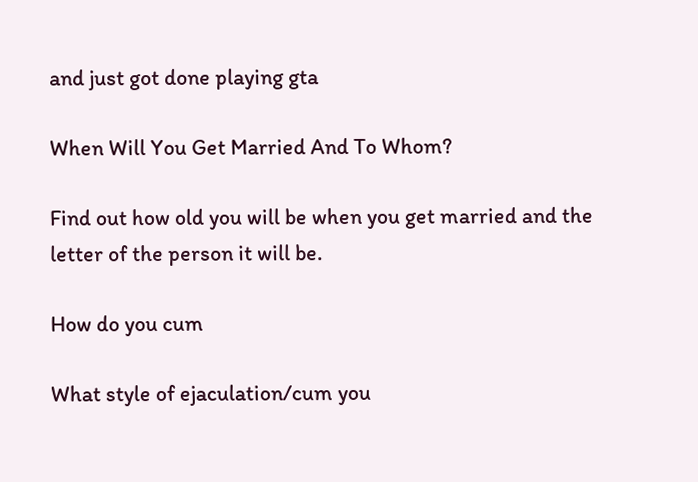and just got done playing gta

When Will You Get Married And To Whom?

Find out how old you will be when you get married and the letter of the person it will be.

How do you cum

What style of ejaculation/cum you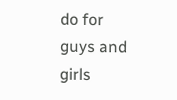do for guys and girls